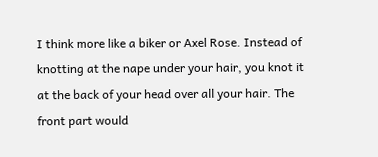I think more like a biker or Axel Rose. Instead of knotting at the nape under your hair, you knot it at the back of your head over all your hair. The front part would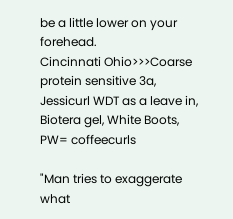be a little lower on your forehead.
Cincinnati Ohio>>>Coarse protein sensitive 3a, Jessicurl WDT as a leave in, Biotera gel, White Boots, PW= coffeecurls

"Man tries to exaggerate what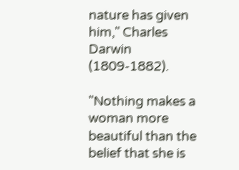nature has given him," Charles Darwin (1809-1882).

"Nothing makes a woman more beautiful than the belief that she is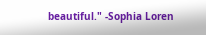beautiful." -Sophia Loren